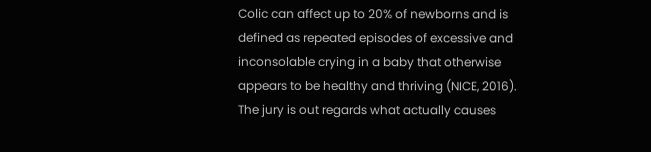Colic can affect up to 20% of newborns and is defined as repeated episodes of excessive and inconsolable crying in a baby that otherwise appears to be healthy and thriving (NICE, 2016).  The jury is out regards what actually causes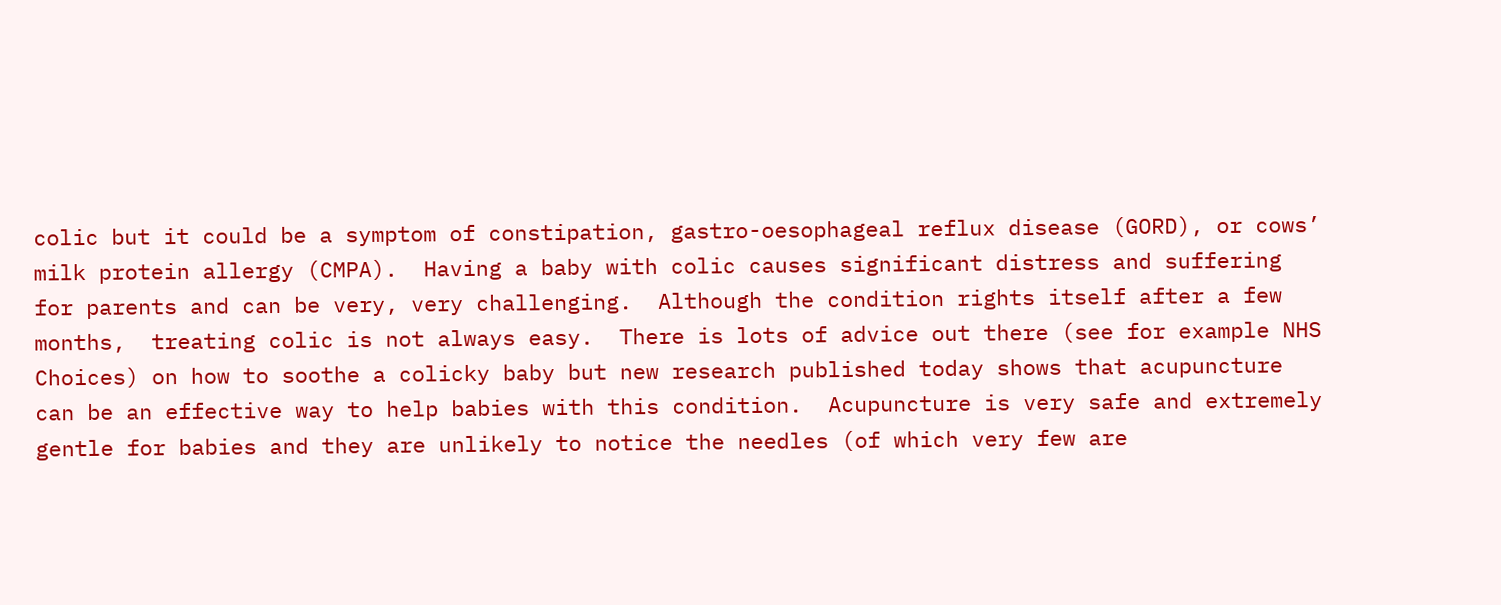colic but it could be a symptom of constipation, gastro-oesophageal reflux disease (GORD), or cows’ milk protein allergy (CMPA).  Having a baby with colic causes significant distress and suffering for parents and can be very, very challenging.  Although the condition rights itself after a few months,  treating colic is not always easy.  There is lots of advice out there (see for example NHS Choices) on how to soothe a colicky baby but new research published today shows that acupuncture can be an effective way to help babies with this condition.  Acupuncture is very safe and extremely gentle for babies and they are unlikely to notice the needles (of which very few are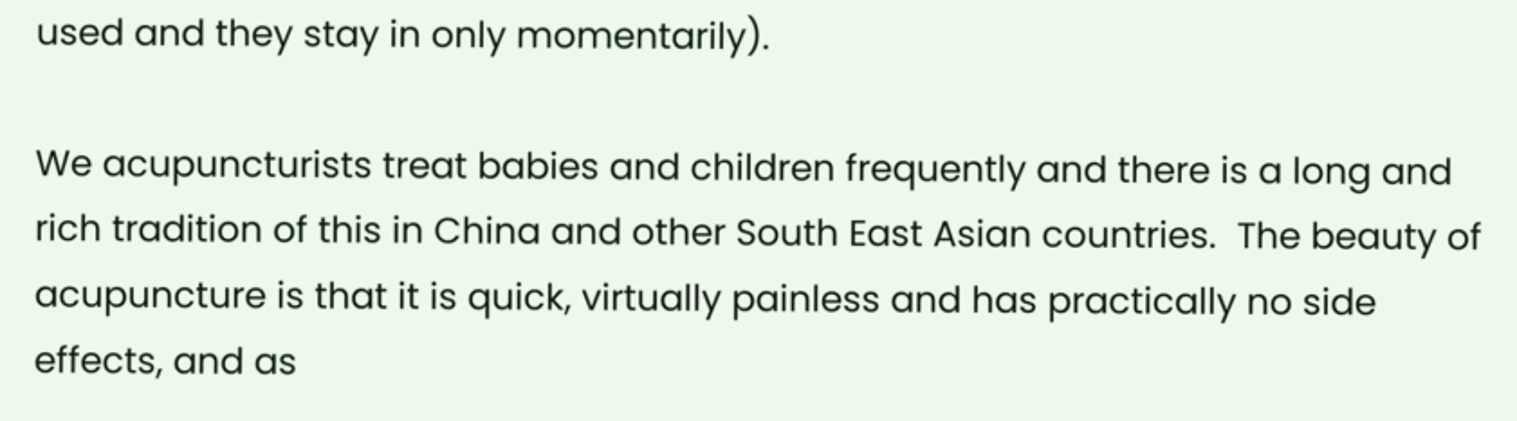used and they stay in only momentarily).

We acupuncturists treat babies and children frequently and there is a long and rich tradition of this in China and other South East Asian countries.  The beauty of acupuncture is that it is quick, virtually painless and has practically no side effects, and as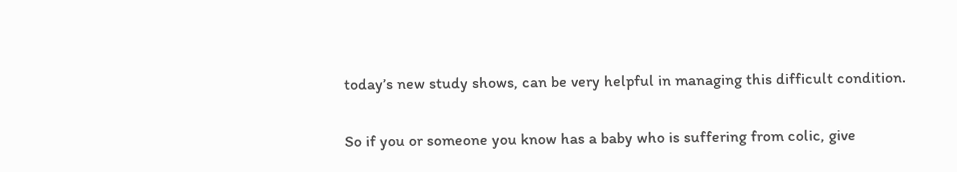today’s new study shows, can be very helpful in managing this difficult condition.

So if you or someone you know has a baby who is suffering from colic, give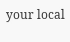your local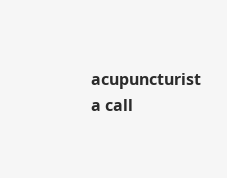acupuncturist a call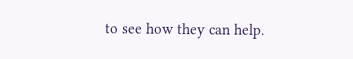to see how they can help.